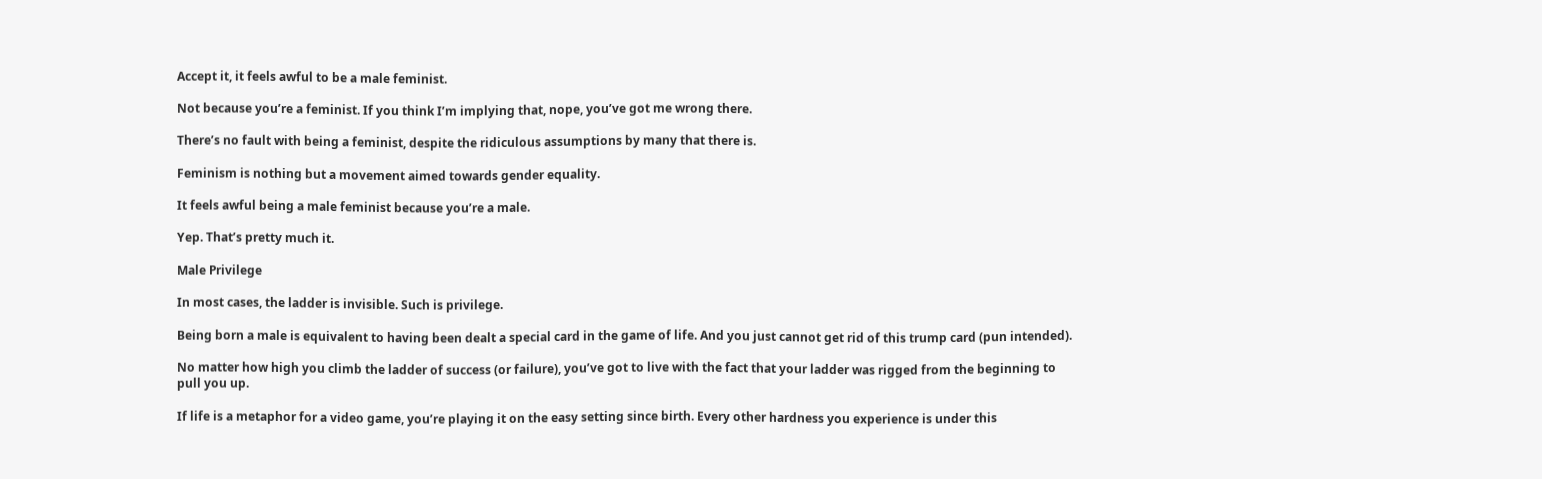Accept it, it feels awful to be a male feminist.

Not because you’re a feminist. If you think I’m implying that, nope, you’ve got me wrong there.

There’s no fault with being a feminist, despite the ridiculous assumptions by many that there is.

Feminism is nothing but a movement aimed towards gender equality.

It feels awful being a male feminist because you’re a male.

Yep. That’s pretty much it.

Male Privilege

In most cases, the ladder is invisible. Such is privilege.

Being born a male is equivalent to having been dealt a special card in the game of life. And you just cannot get rid of this trump card (pun intended).

No matter how high you climb the ladder of success (or failure), you’ve got to live with the fact that your ladder was rigged from the beginning to pull you up.

If life is a metaphor for a video game, you’re playing it on the easy setting since birth. Every other hardness you experience is under this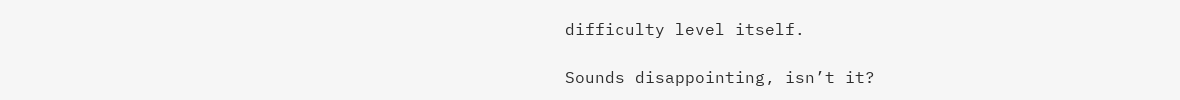difficulty level itself.

Sounds disappointing, isn’t it?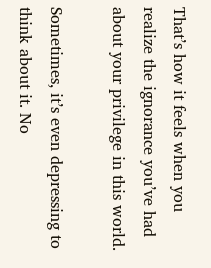That’s how it feels when you realize the ignorance you’ve had about your privilege in this world.

Sometimes, it’s even depressing to think about it. No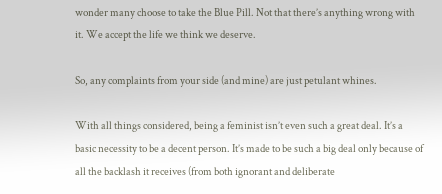wonder many choose to take the Blue Pill. Not that there’s anything wrong with it. We accept the life we think we deserve.

So, any complaints from your side (and mine) are just petulant whines.

With all things considered, being a feminist isn’t even such a great deal. It’s a basic necessity to be a decent person. It’s made to be such a big deal only because of all the backlash it receives (from both ignorant and deliberate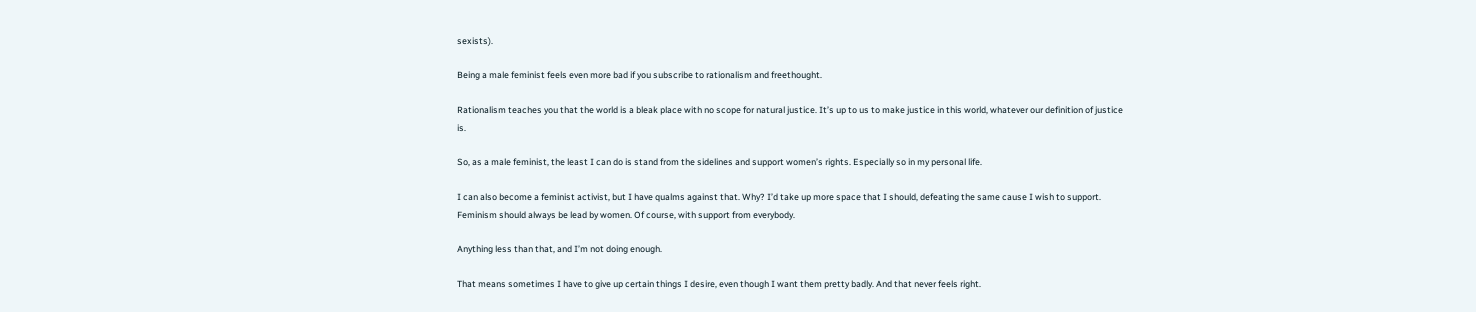sexists).

Being a male feminist feels even more bad if you subscribe to rationalism and freethought.

Rationalism teaches you that the world is a bleak place with no scope for natural justice. It’s up to us to make justice in this world, whatever our definition of justice is.

So, as a male feminist, the least I can do is stand from the sidelines and support women’s rights. Especially so in my personal life.

I can also become a feminist activist, but I have qualms against that. Why? I’d take up more space that I should, defeating the same cause I wish to support. Feminism should always be lead by women. Of course, with support from everybody.

Anything less than that, and I’m not doing enough.

That means sometimes I have to give up certain things I desire, even though I want them pretty badly. And that never feels right.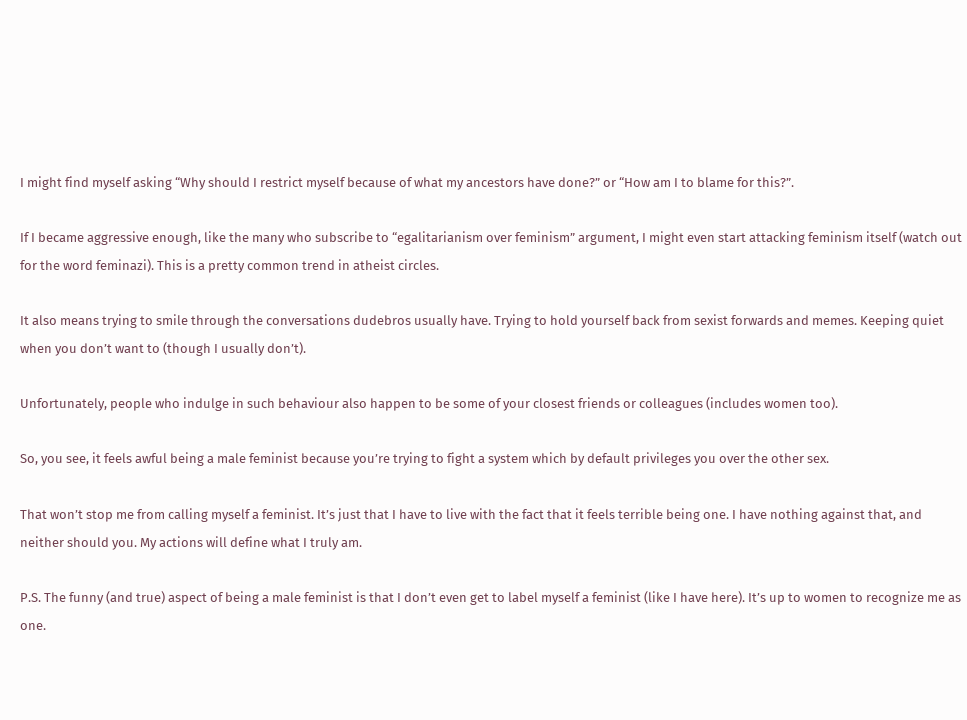I might find myself asking “Why should I restrict myself because of what my ancestors have done?” or “How am I to blame for this?”.

If I became aggressive enough, like the many who subscribe to “egalitarianism over feminism” argument, I might even start attacking feminism itself (watch out for the word feminazi). This is a pretty common trend in atheist circles.

It also means trying to smile through the conversations dudebros usually have. Trying to hold yourself back from sexist forwards and memes. Keeping quiet when you don’t want to (though I usually don’t).

Unfortunately, people who indulge in such behaviour also happen to be some of your closest friends or colleagues (includes women too).

So, you see, it feels awful being a male feminist because you’re trying to fight a system which by default privileges you over the other sex.

That won’t stop me from calling myself a feminist. It’s just that I have to live with the fact that it feels terrible being one. I have nothing against that, and neither should you. My actions will define what I truly am.

P.S. The funny (and true) aspect of being a male feminist is that I don’t even get to label myself a feminist (like I have here). It’s up to women to recognize me as one.